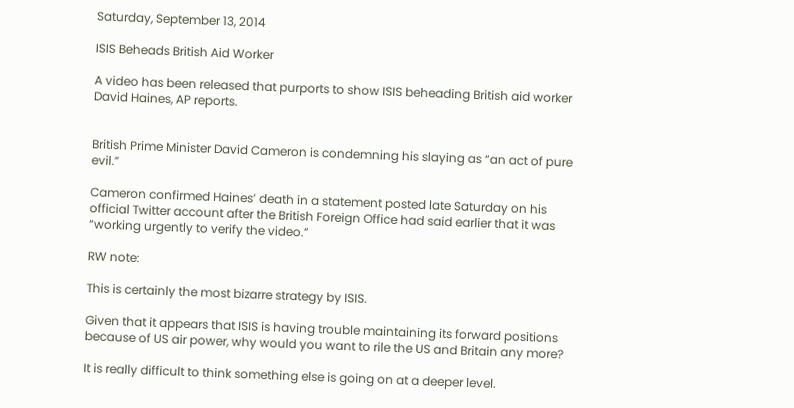Saturday, September 13, 2014

ISIS Beheads British Aid Worker

A video has been released that purports to show ISIS beheading British aid worker David Haines, AP reports.


British Prime Minister David Cameron is condemning his slaying as “an act of pure evil.”

Cameron confirmed Haines’ death in a statement posted late Saturday on his official Twitter account after the British Foreign Office had said earlier that it was “working urgently to verify the video.”

RW note:

This is certainly the most bizarre strategy by ISIS.

Given that it appears that ISIS is having trouble maintaining its forward positions because of US air power, why would you want to rile the US and Britain any more?

It is really difficult to think something else is going on at a deeper level.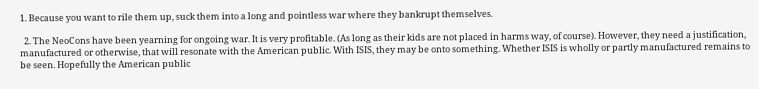1. Because you want to rile them up, suck them into a long and pointless war where they bankrupt themselves.

  2. The NeoCons have been yearning for ongoing war. It is very profitable. (As long as their kids are not placed in harms way, of course). However, they need a justification, manufactured or otherwise, that will resonate with the American public. With ISIS, they may be onto something. Whether ISIS is wholly or partly manufactured remains to be seen. Hopefully the American public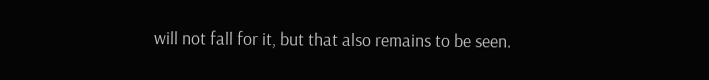will not fall for it, but that also remains to be seen.